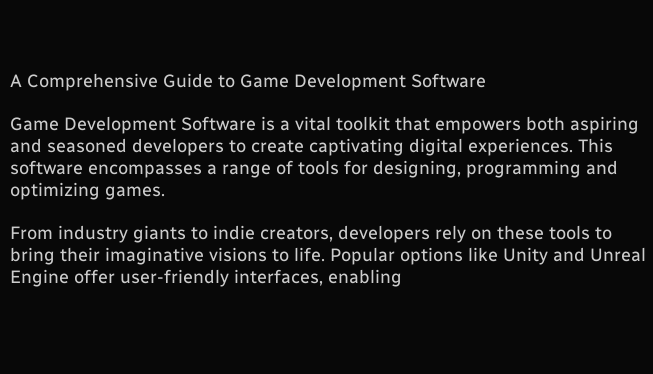A Comprehensive Guide to Game Development Software

Game Development Software is a vital toolkit that empowers both aspiring and seasoned developers to create captivating digital experiences. This software encompasses a range of tools for designing, programming and optimizing games.

From industry giants to indie creators, developers rely on these tools to bring their imaginative visions to life. Popular options like Unity and Unreal Engine offer user-friendly interfaces, enabling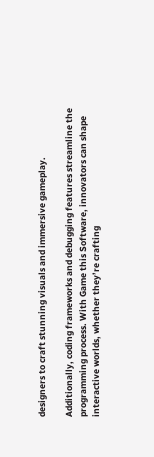designers to craft stunning visuals and immersive gameplay.

Additionally, coding frameworks and debugging features streamline the programming process. With Game this Software, innovators can shape interactive worlds, whether they’re crafting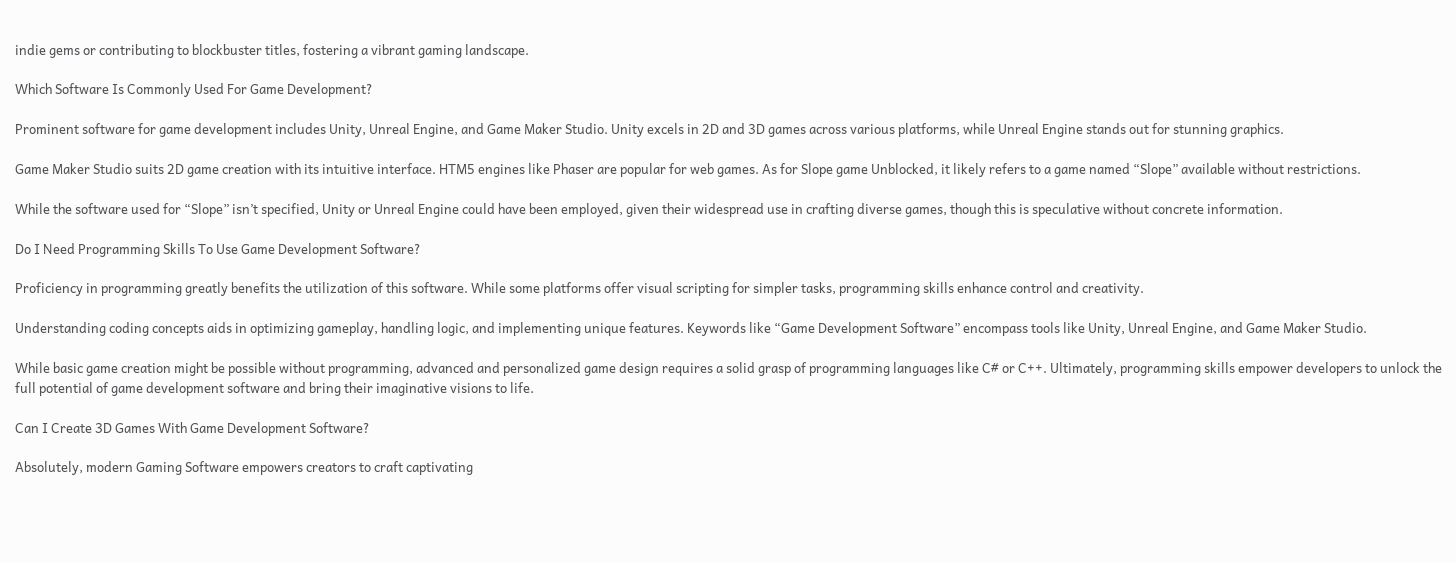indie gems or contributing to blockbuster titles, fostering a vibrant gaming landscape.

Which Software Is Commonly Used For Game Development?

Prominent software for game development includes Unity, Unreal Engine, and Game Maker Studio. Unity excels in 2D and 3D games across various platforms, while Unreal Engine stands out for stunning graphics.

Game Maker Studio suits 2D game creation with its intuitive interface. HTM5 engines like Phaser are popular for web games. As for Slope game Unblocked, it likely refers to a game named “Slope” available without restrictions.

While the software used for “Slope” isn’t specified, Unity or Unreal Engine could have been employed, given their widespread use in crafting diverse games, though this is speculative without concrete information.

Do I Need Programming Skills To Use Game Development Software?

Proficiency in programming greatly benefits the utilization of this software. While some platforms offer visual scripting for simpler tasks, programming skills enhance control and creativity.

Understanding coding concepts aids in optimizing gameplay, handling logic, and implementing unique features. Keywords like “Game Development Software” encompass tools like Unity, Unreal Engine, and Game Maker Studio.

While basic game creation might be possible without programming, advanced and personalized game design requires a solid grasp of programming languages like C# or C++. Ultimately, programming skills empower developers to unlock the full potential of game development software and bring their imaginative visions to life.

Can I Create 3D Games With Game Development Software?

Absolutely, modern Gaming Software empowers creators to craft captivating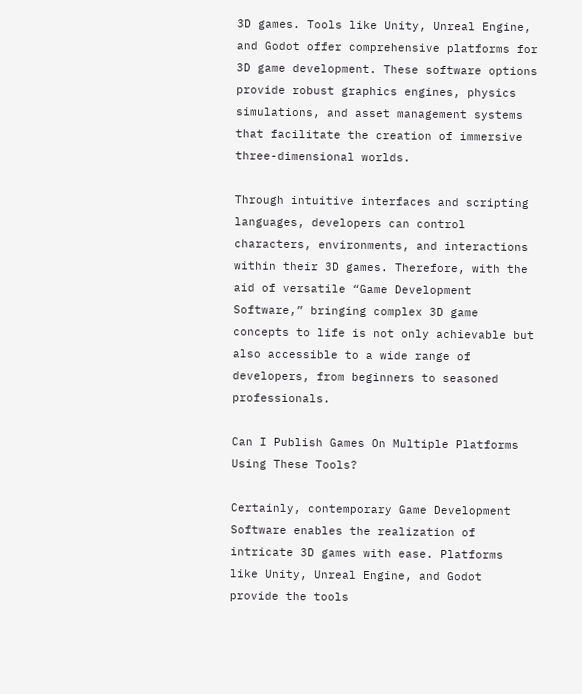3D games. Tools like Unity, Unreal Engine, and Godot offer comprehensive platforms for 3D game development. These software options provide robust graphics engines, physics simulations, and asset management systems that facilitate the creation of immersive three-dimensional worlds.

Through intuitive interfaces and scripting languages, developers can control characters, environments, and interactions within their 3D games. Therefore, with the aid of versatile “Game Development Software,” bringing complex 3D game concepts to life is not only achievable but also accessible to a wide range of developers, from beginners to seasoned professionals.

Can I Publish Games On Multiple Platforms Using These Tools?

Certainly, contemporary Game Development Software enables the realization of intricate 3D games with ease. Platforms like Unity, Unreal Engine, and Godot provide the tools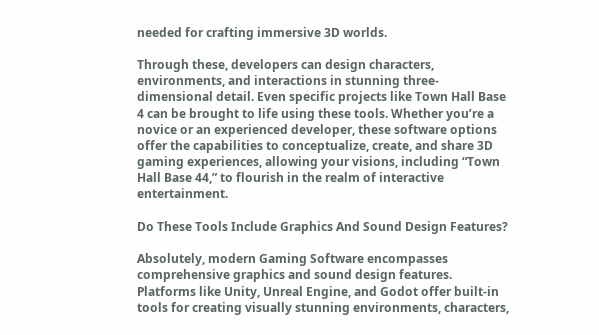needed for crafting immersive 3D worlds.

Through these, developers can design characters, environments, and interactions in stunning three-dimensional detail. Even specific projects like Town Hall Base 4 can be brought to life using these tools. Whether you’re a novice or an experienced developer, these software options offer the capabilities to conceptualize, create, and share 3D gaming experiences, allowing your visions, including “Town Hall Base 44,” to flourish in the realm of interactive entertainment.

Do These Tools Include Graphics And Sound Design Features?

Absolutely, modern Gaming Software encompasses comprehensive graphics and sound design features. Platforms like Unity, Unreal Engine, and Godot offer built-in tools for creating visually stunning environments, characters,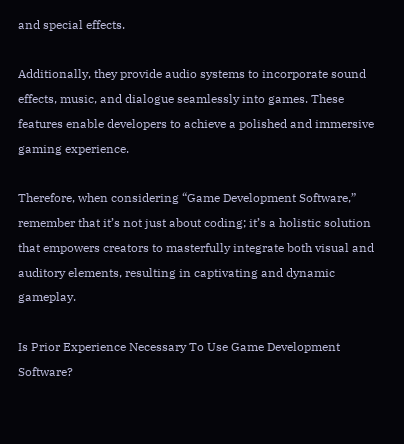and special effects.

Additionally, they provide audio systems to incorporate sound effects, music, and dialogue seamlessly into games. These features enable developers to achieve a polished and immersive gaming experience.

Therefore, when considering “Game Development Software,” remember that it’s not just about coding; it’s a holistic solution that empowers creators to masterfully integrate both visual and auditory elements, resulting in captivating and dynamic gameplay.

Is Prior Experience Necessary To Use Game Development Software?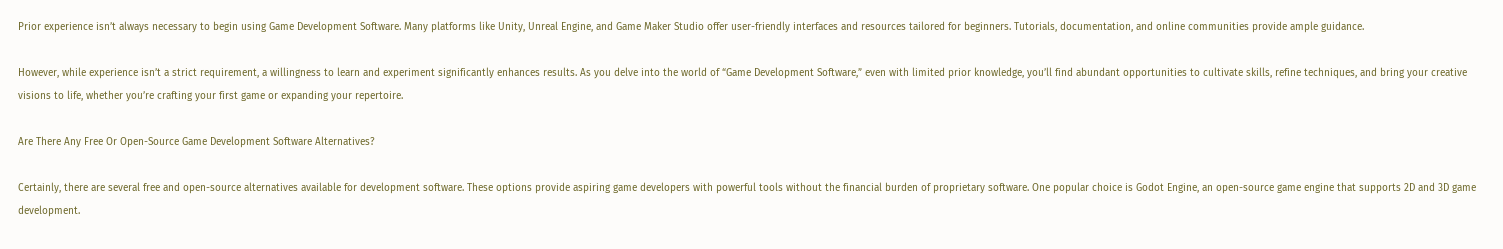Prior experience isn’t always necessary to begin using Game Development Software. Many platforms like Unity, Unreal Engine, and Game Maker Studio offer user-friendly interfaces and resources tailored for beginners. Tutorials, documentation, and online communities provide ample guidance.

However, while experience isn’t a strict requirement, a willingness to learn and experiment significantly enhances results. As you delve into the world of “Game Development Software,” even with limited prior knowledge, you’ll find abundant opportunities to cultivate skills, refine techniques, and bring your creative visions to life, whether you’re crafting your first game or expanding your repertoire.

Are There Any Free Or Open-Source Game Development Software Alternatives?

Certainly, there are several free and open-source alternatives available for development software. These options provide aspiring game developers with powerful tools without the financial burden of proprietary software. One popular choice is Godot Engine, an open-source game engine that supports 2D and 3D game development.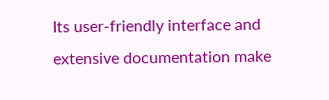Its user-friendly interface and extensive documentation make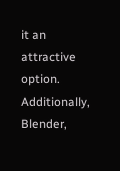it an attractive option. Additionally, Blender,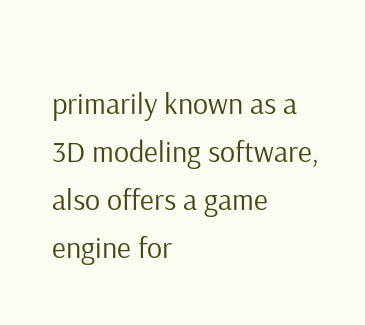primarily known as a 3D modeling software, also offers a game engine for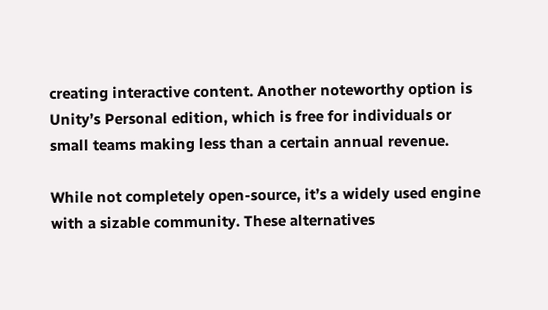creating interactive content. Another noteworthy option is Unity’s Personal edition, which is free for individuals or small teams making less than a certain annual revenue.

While not completely open-source, it’s a widely used engine with a sizable community. These alternatives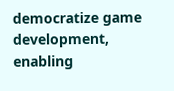democratize game development, enabling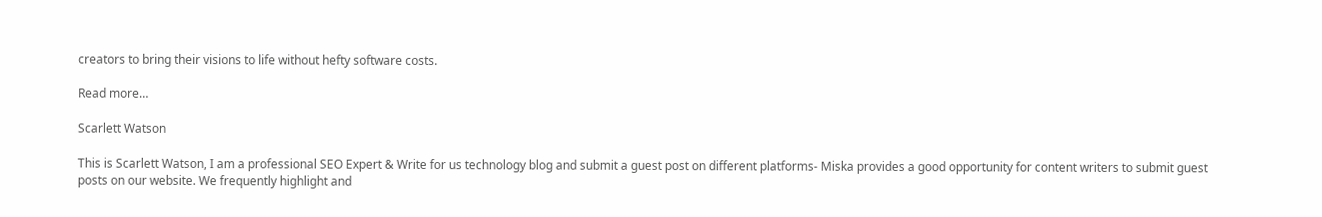creators to bring their visions to life without hefty software costs.

Read more…

Scarlett Watson

This is Scarlett Watson, I am a professional SEO Expert & Write for us technology blog and submit a guest post on different platforms- Miska provides a good opportunity for content writers to submit guest posts on our website. We frequently highlight and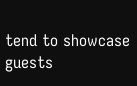tend to showcase guests